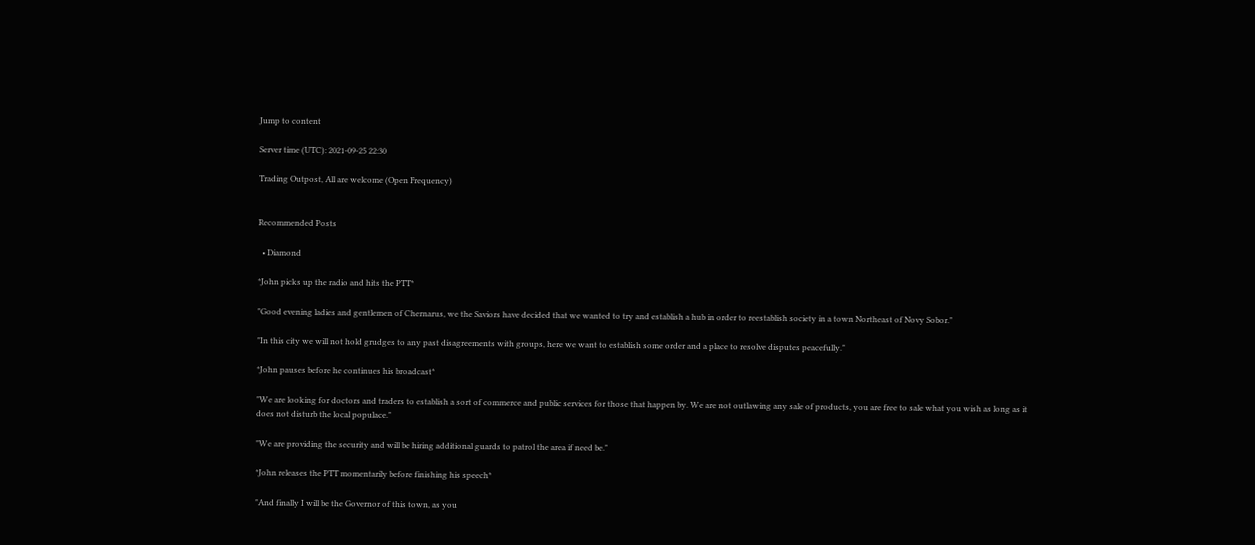Jump to content

Server time (UTC): 2021-09-25 22:30

Trading Outpost, All are welcome (Open Frequency)


Recommended Posts

  • Diamond

*John picks up the radio and hits the PTT*

"Good evening ladies and gentlemen of Chernarus, we the Saviors have decided that we wanted to try and establish a hub in order to reestablish society in a town Northeast of Novy Sobor."

"In this city we will not hold grudges to any past disagreements with groups, here we want to establish some order and a place to resolve disputes peacefully."

*John pauses before he continues his broadcast*

"We are looking for doctors and traders to establish a sort of commerce and public services for those that happen by. We are not outlawing any sale of products, you are free to sale what you wish as long as it does not disturb the local populace."

"We are providing the security and will be hiring additional guards to patrol the area if need be."

*John releases the PTT momentarily before finishing his speech*

"And finally I will be the Governor of this town, as you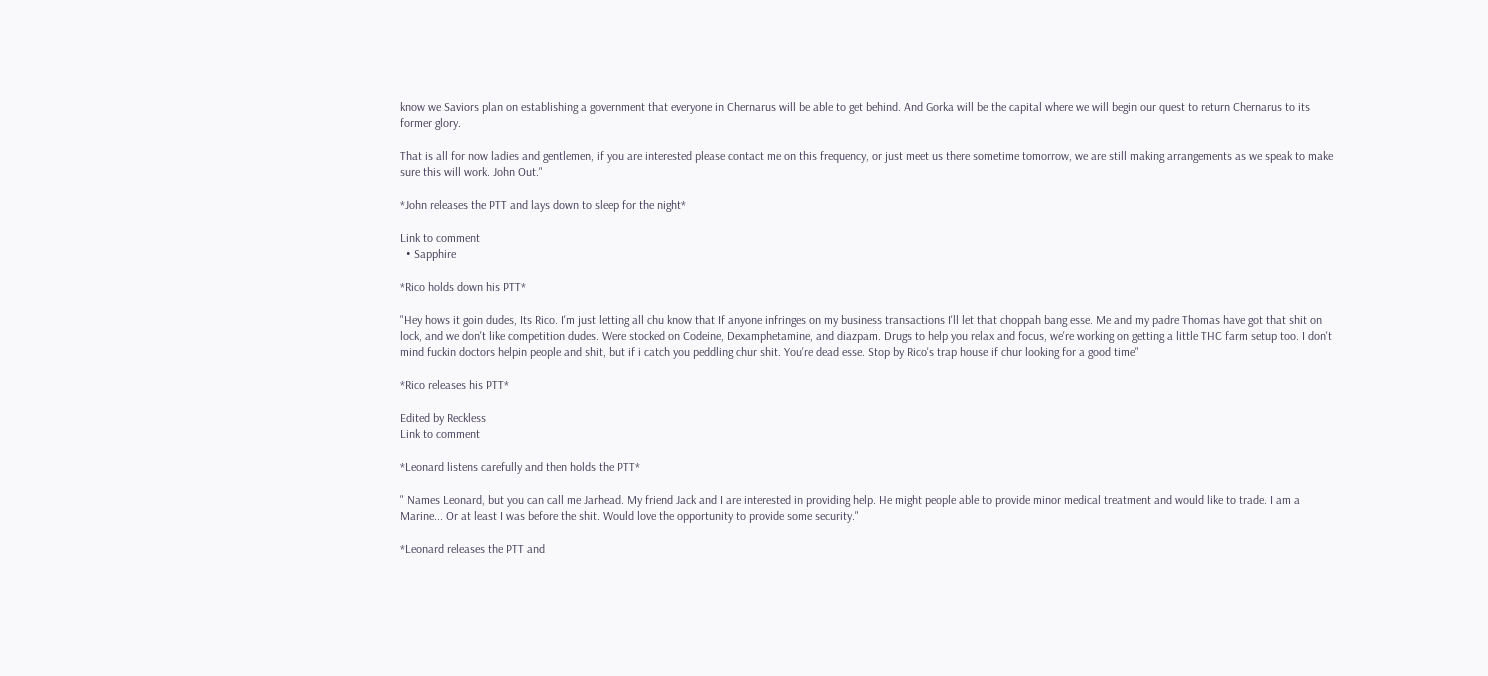know we Saviors plan on establishing a government that everyone in Chernarus will be able to get behind. And Gorka will be the capital where we will begin our quest to return Chernarus to its former glory.

That is all for now ladies and gentlemen, if you are interested please contact me on this frequency, or just meet us there sometime tomorrow, we are still making arrangements as we speak to make sure this will work. John Out."

*John releases the PTT and lays down to sleep for the night*

Link to comment
  • Sapphire

*Rico holds down his PTT*

"Hey hows it goin dudes, Its Rico. I'm just letting all chu know that If anyone infringes on my business transactions I'll let that choppah bang esse. Me and my padre Thomas have got that shit on lock, and we don't like competition dudes. Were stocked on Codeine, Dexamphetamine, and diazpam. Drugs to help you relax and focus, we're working on getting a little THC farm setup too. I don't mind fuckin doctors helpin people and shit, but if i catch you peddling chur shit. You're dead esse. Stop by Rico's trap house if chur looking for a good time"

*Rico releases his PTT*

Edited by Reckless
Link to comment

*Leonard listens carefully and then holds the PTT*

" Names Leonard, but you can call me Jarhead. My friend Jack and I are interested in providing help. He might people able to provide minor medical treatment and would like to trade. I am a Marine... Or at least I was before the shit. Would love the opportunity to provide some security."

*Leonard releases the PTT and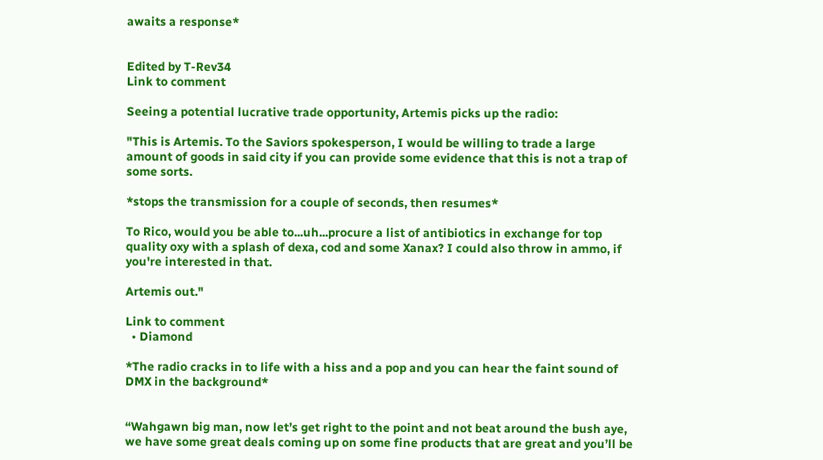awaits a response*


Edited by T-Rev34
Link to comment

Seeing a potential lucrative trade opportunity, Artemis picks up the radio:

"This is Artemis. To the Saviors spokesperson, I would be willing to trade a large amount of goods in said city if you can provide some evidence that this is not a trap of some sorts.

*stops the transmission for a couple of seconds, then resumes*

To Rico, would you be able to...uh...procure a list of antibiotics in exchange for top quality oxy with a splash of dexa, cod and some Xanax? I could also throw in ammo, if you're interested in that.

Artemis out."

Link to comment
  • Diamond

*The radio cracks in to life with a hiss and a pop and you can hear the faint sound of DMX in the background*


“Wahgawn big man, now let’s get right to the point and not beat around the bush aye, we have some great deals coming up on some fine products that are great and you’ll be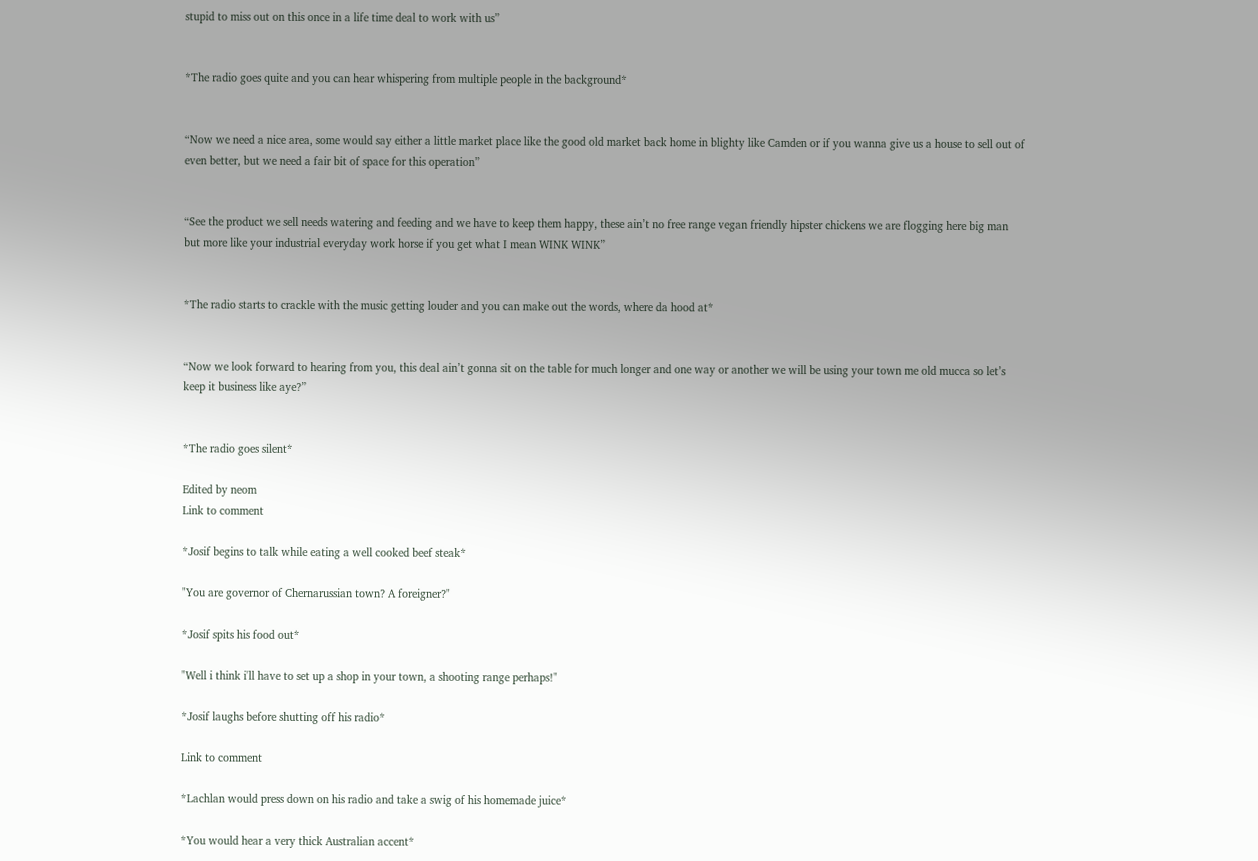stupid to miss out on this once in a life time deal to work with us”


*The radio goes quite and you can hear whispering from multiple people in the background*


“Now we need a nice area, some would say either a little market place like the good old market back home in blighty like Camden or if you wanna give us a house to sell out of even better, but we need a fair bit of space for this operation”


“See the product we sell needs watering and feeding and we have to keep them happy, these ain’t no free range vegan friendly hipster chickens we are flogging here big man but more like your industrial everyday work horse if you get what I mean WINK WINK”


*The radio starts to crackle with the music getting louder and you can make out the words, where da hood at*


“Now we look forward to hearing from you, this deal ain’t gonna sit on the table for much longer and one way or another we will be using your town me old mucca so let’s keep it business like aye?”


*The radio goes silent*

Edited by neom
Link to comment

*Josif begins to talk while eating a well cooked beef steak*

"You are governor of Chernarussian town? A foreigner?"

*Josif spits his food out*

"Well i think i'll have to set up a shop in your town, a shooting range perhaps!"

*Josif laughs before shutting off his radio*

Link to comment

*Lachlan would press down on his radio and take a swig of his homemade juice*

*You would hear a very thick Australian accent*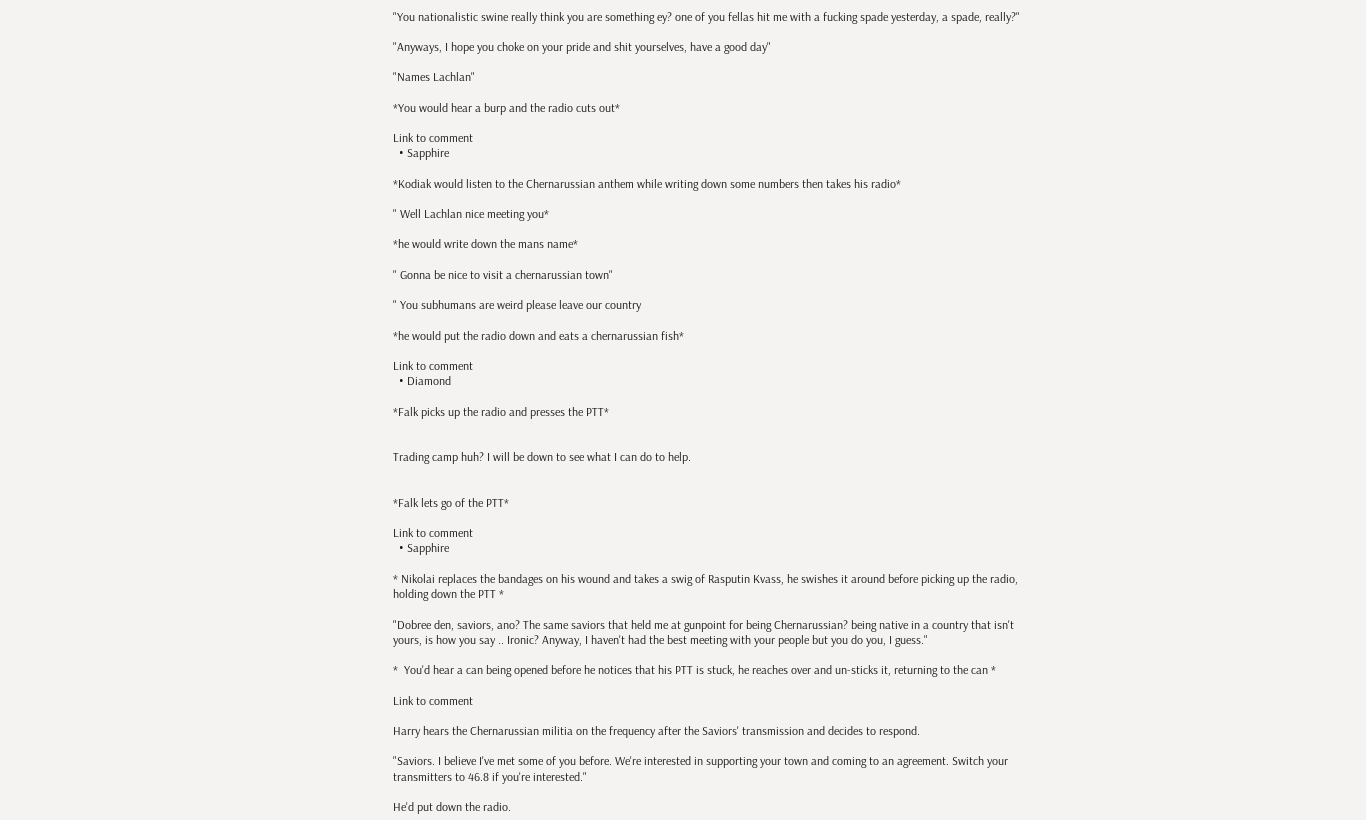"You nationalistic swine really think you are something ey? one of you fellas hit me with a fucking spade yesterday, a spade, really?"

"Anyways, I hope you choke on your pride and shit yourselves, have a good day"

"Names Lachlan"

*You would hear a burp and the radio cuts out*

Link to comment
  • Sapphire

*Kodiak would listen to the Chernarussian anthem while writing down some numbers then takes his radio*

" Well Lachlan nice meeting you*

*he would write down the mans name*

" Gonna be nice to visit a chernarussian town"

" You subhumans are weird please leave our country

*he would put the radio down and eats a chernarussian fish*

Link to comment
  • Diamond

*Falk picks up the radio and presses the PTT*


Trading camp huh? I will be down to see what I can do to help.


*Falk lets go of the PTT*

Link to comment
  • Sapphire

* Nikolai replaces the bandages on his wound and takes a swig of Rasputin Kvass, he swishes it around before picking up the radio, holding down the PTT *

"Dobree den, saviors, ano? The same saviors that held me at gunpoint for being Chernarussian? being native in a country that isn't yours, is how you say .. Ironic? Anyway, I haven't had the best meeting with your people but you do you, I guess."

*  You'd hear a can being opened before he notices that his PTT is stuck, he reaches over and un-sticks it, returning to the can *

Link to comment

Harry hears the Chernarussian militia on the frequency after the Saviors' transmission and decides to respond.

"Saviors. I believe I've met some of you before. We're interested in supporting your town and coming to an agreement. Switch your transmitters to 46.8 if you're interested."

He'd put down the radio.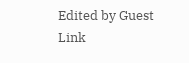Edited by Guest
Link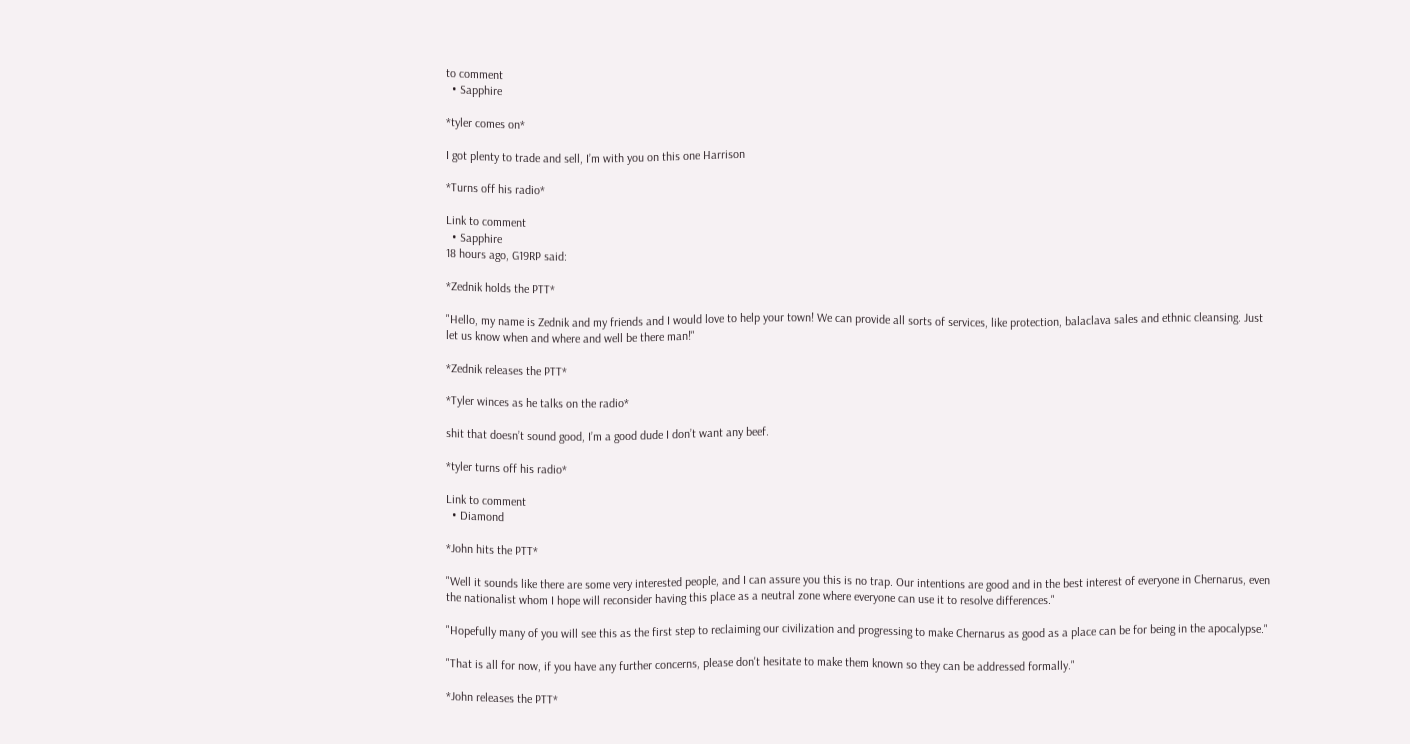to comment
  • Sapphire

*tyler comes on*

I got plenty to trade and sell, I’m with you on this one Harrison

*Turns off his radio*

Link to comment
  • Sapphire
18 hours ago, G19RP said:

*Zednik holds the PTT*

"Hello, my name is Zednik and my friends and I would love to help your town! We can provide all sorts of services, like protection, balaclava sales and ethnic cleansing. Just let us know when and where and well be there man!"

*Zednik releases the PTT*

*Tyler winces as he talks on the radio*

shit that doesn’t sound good, I’m a good dude I don’t want any beef.

*tyler turns off his radio*

Link to comment
  • Diamond

*John hits the PTT*

"Well it sounds like there are some very interested people, and I can assure you this is no trap. Our intentions are good and in the best interest of everyone in Chernarus, even the nationalist whom I hope will reconsider having this place as a neutral zone where everyone can use it to resolve differences."

"Hopefully many of you will see this as the first step to reclaiming our civilization and progressing to make Chernarus as good as a place can be for being in the apocalypse."

"That is all for now, if you have any further concerns, please don't hesitate to make them known so they can be addressed formally."

*John releases the PTT*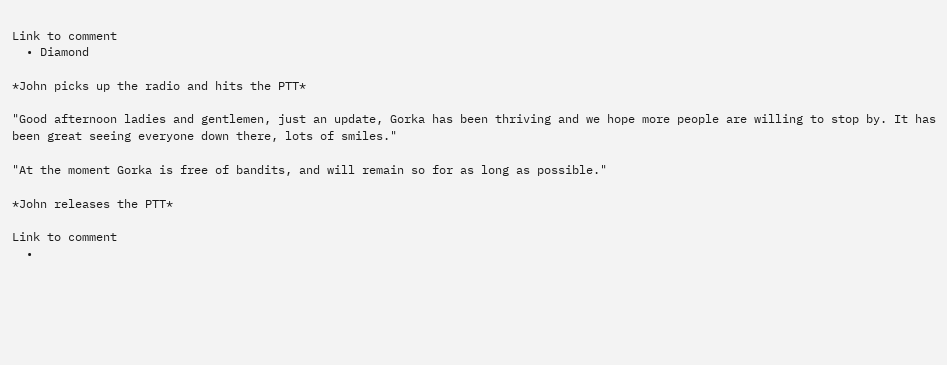Link to comment
  • Diamond

*John picks up the radio and hits the PTT*

"Good afternoon ladies and gentlemen, just an update, Gorka has been thriving and we hope more people are willing to stop by. It has been great seeing everyone down there, lots of smiles."

"At the moment Gorka is free of bandits, and will remain so for as long as possible."

*John releases the PTT*

Link to comment
  •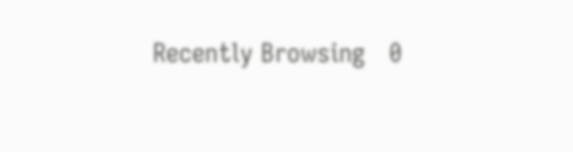Recently Browsing   0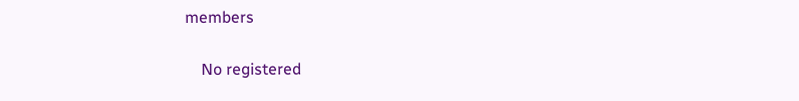members

    No registered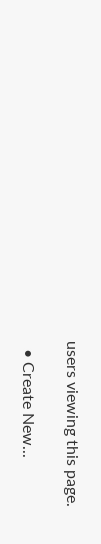users viewing this page.

  • Create New...